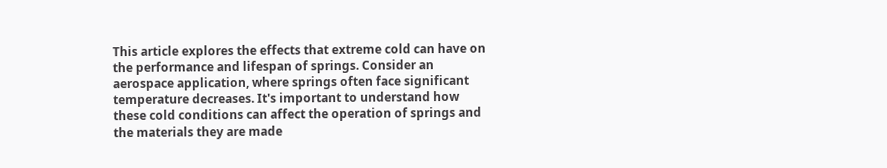This article explores the effects that extreme cold can have on the performance and lifespan of springs. Consider an aerospace application, where springs often face significant temperature decreases. It's important to understand how these cold conditions can affect the operation of springs and the materials they are made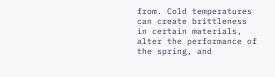from. Cold temperatures can create brittleness in certain materials, alter the performance of the spring, and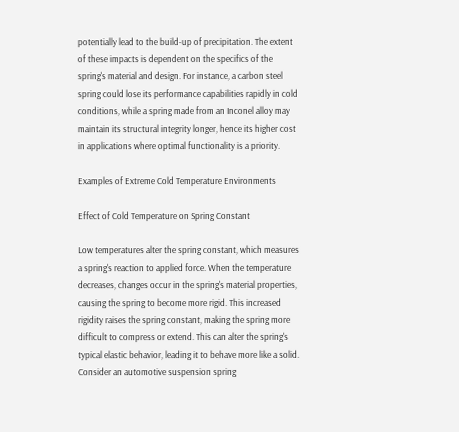potentially lead to the build-up of precipitation. The extent of these impacts is dependent on the specifics of the spring's material and design. For instance, a carbon steel spring could lose its performance capabilities rapidly in cold conditions, while a spring made from an Inconel alloy may maintain its structural integrity longer, hence its higher cost in applications where optimal functionality is a priority.

Examples of Extreme Cold Temperature Environments

Effect of Cold Temperature on Spring Constant

Low temperatures alter the spring constant, which measures a spring's reaction to applied force. When the temperature decreases, changes occur in the spring's material properties, causing the spring to become more rigid. This increased rigidity raises the spring constant, making the spring more difficult to compress or extend. This can alter the spring's typical elastic behavior, leading it to behave more like a solid. Consider an automotive suspension spring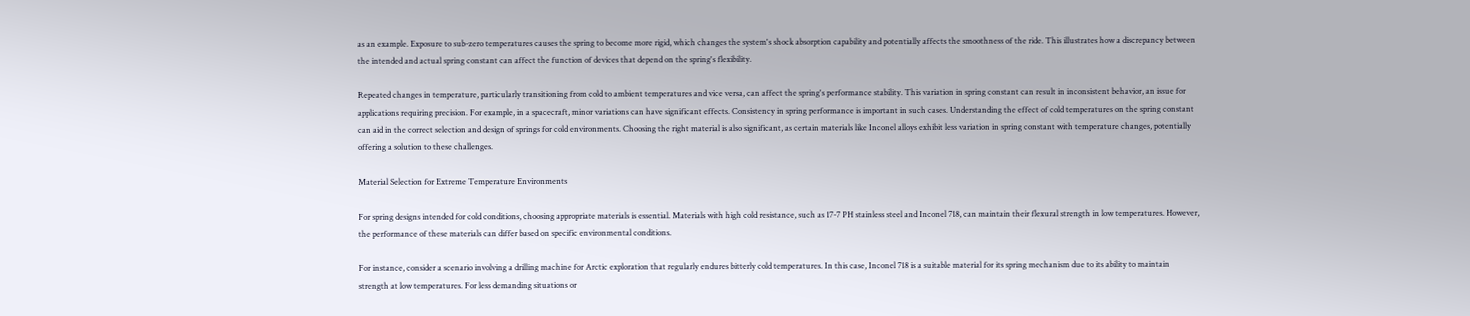as an example. Exposure to sub-zero temperatures causes the spring to become more rigid, which changes the system's shock absorption capability and potentially affects the smoothness of the ride. This illustrates how a discrepancy between the intended and actual spring constant can affect the function of devices that depend on the spring's flexibility.

Repeated changes in temperature, particularly transitioning from cold to ambient temperatures and vice versa, can affect the spring's performance stability. This variation in spring constant can result in inconsistent behavior, an issue for applications requiring precision. For example, in a spacecraft, minor variations can have significant effects. Consistency in spring performance is important in such cases. Understanding the effect of cold temperatures on the spring constant can aid in the correct selection and design of springs for cold environments. Choosing the right material is also significant, as certain materials like Inconel alloys exhibit less variation in spring constant with temperature changes, potentially offering a solution to these challenges.

Material Selection for Extreme Temperature Environments

For spring designs intended for cold conditions, choosing appropriate materials is essential. Materials with high cold resistance, such as 17-7 PH stainless steel and Inconel 718, can maintain their flexural strength in low temperatures. However, the performance of these materials can differ based on specific environmental conditions.

For instance, consider a scenario involving a drilling machine for Arctic exploration that regularly endures bitterly cold temperatures. In this case, Inconel 718 is a suitable material for its spring mechanism due to its ability to maintain strength at low temperatures. For less demanding situations or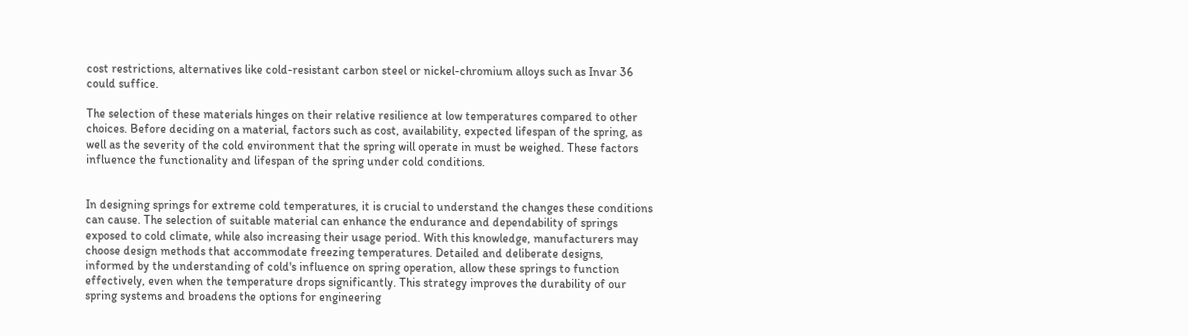cost restrictions, alternatives like cold-resistant carbon steel or nickel-chromium alloys such as Invar 36 could suffice.

The selection of these materials hinges on their relative resilience at low temperatures compared to other choices. Before deciding on a material, factors such as cost, availability, expected lifespan of the spring, as well as the severity of the cold environment that the spring will operate in must be weighed. These factors influence the functionality and lifespan of the spring under cold conditions.


In designing springs for extreme cold temperatures, it is crucial to understand the changes these conditions can cause. The selection of suitable material can enhance the endurance and dependability of springs exposed to cold climate, while also increasing their usage period. With this knowledge, manufacturers may choose design methods that accommodate freezing temperatures. Detailed and deliberate designs, informed by the understanding of cold's influence on spring operation, allow these springs to function effectively, even when the temperature drops significantly. This strategy improves the durability of our spring systems and broadens the options for engineering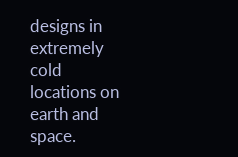designs in extremely cold locations on earth and space.